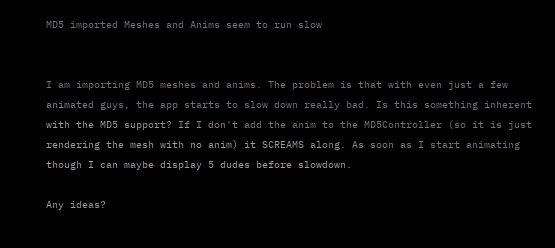MD5 imported Meshes and Anims seem to run slow


I am importing MD5 meshes and anims. The problem is that with even just a few animated guys, the app starts to slow down really bad. Is this something inherent with the MD5 support? If I don't add the anim to the MD5Controller (so it is just rendering the mesh with no anim) it SCREAMS along. As soon as I start animating though I can maybe display 5 dudes before slowdown.

Any ideas?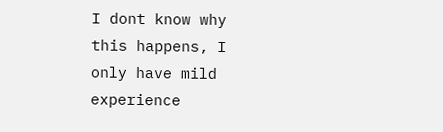I dont know why this happens, I only have mild experience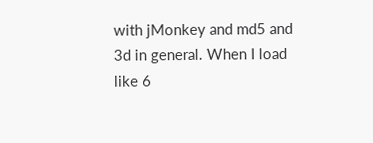with jMonkey and md5 and 3d in general. When I load like 6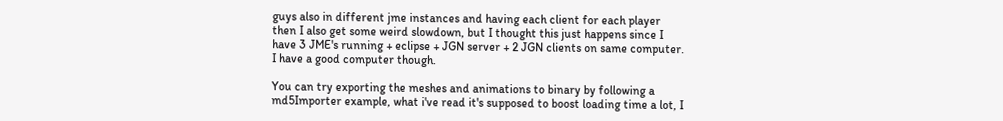guys also in different jme instances and having each client for each player then I also get some weird slowdown, but I thought this just happens since I have 3 JME's running + eclipse + JGN server + 2 JGN clients on same computer. I have a good computer though.

You can try exporting the meshes and animations to binary by following a md5Importer example, what i've read it's supposed to boost loading time a lot, I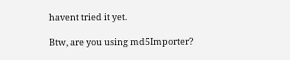havent tried it yet.

Btw, are you using md5Importer?